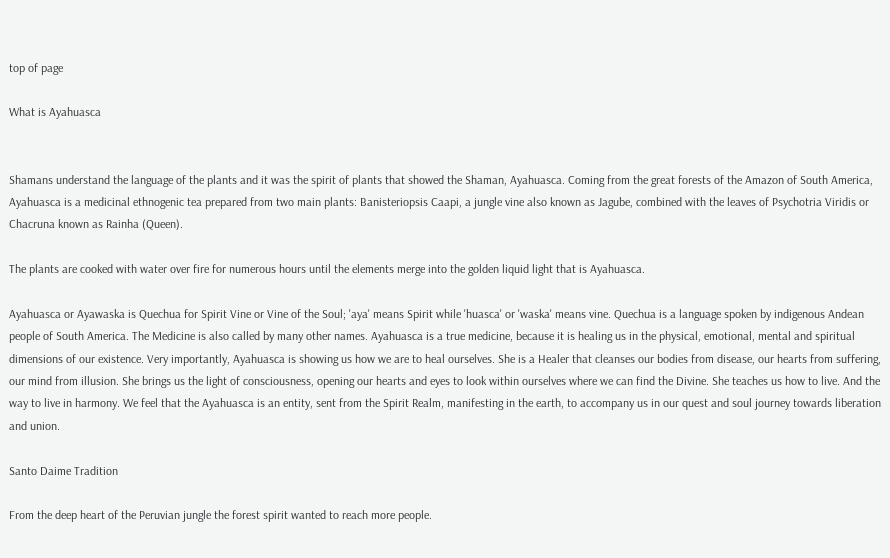top of page

What is Ayahuasca


Shamans understand the language of the plants and it was the spirit of plants that showed the Shaman, Ayahuasca. Coming from the great forests of the Amazon of South America, Ayahuasca is a medicinal ethnogenic tea prepared from two main plants: Banisteriopsis Caapi, a jungle vine also known as Jagube, combined with the leaves of Psychotria Viridis or Chacruna known as Rainha (Queen).

The plants are cooked with water over fire for numerous hours until the elements merge into the golden liquid light that is Ayahuasca.

Ayahuasca or Ayawaska is Quechua for Spirit Vine or Vine of the Soul; 'aya' means Spirit while 'huasca' or 'waska' means vine. Quechua is a language spoken by indigenous Andean people of South America. The Medicine is also called by many other names. Ayahuasca is a true medicine, because it is healing us in the physical, emotional, mental and spiritual dimensions of our existence. Very importantly, Ayahuasca is showing us how we are to heal ourselves. She is a Healer that cleanses our bodies from disease, our hearts from suffering, our mind from illusion. She brings us the light of consciousness, opening our hearts and eyes to look within ourselves where we can find the Divine. She teaches us how to live. And the way to live in harmony. We feel that the Ayahuasca is an entity, sent from the Spirit Realm, manifesting in the earth, to accompany us in our quest and soul journey towards liberation and union.

Santo Daime Tradition

From the deep heart of the Peruvian jungle the forest spirit wanted to reach more people.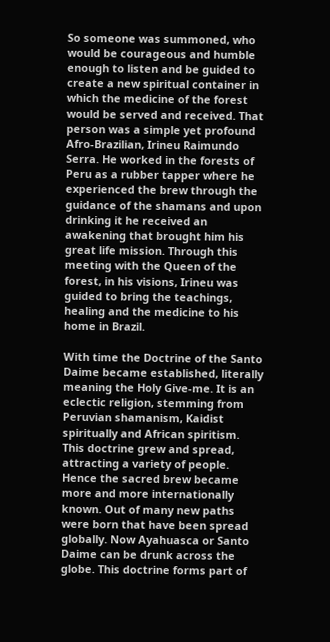So someone was summoned, who would be courageous and humble enough to listen and be guided to create a new spiritual container in which the medicine of the forest would be served and received. That person was a simple yet profound Afro-Brazilian, Irineu Raimundo Serra. He worked in the forests of Peru as a rubber tapper where he experienced the brew through the guidance of the shamans and upon drinking it he received an awakening that brought him his great life mission. Through this meeting with the Queen of the forest, in his visions, Irineu was guided to bring the teachings, healing and the medicine to his home in Brazil.

With time the Doctrine of the Santo Daime became established, literally meaning the Holy Give-me. It is an eclectic religion, stemming from Peruvian shamanism, Kaidist spiritually and African spiritism. This doctrine grew and spread, attracting a variety of people. Hence the sacred brew became more and more internationally known. Out of many new paths were born that have been spread globally. Now Ayahuasca or Santo Daime can be drunk across the globe. This doctrine forms part of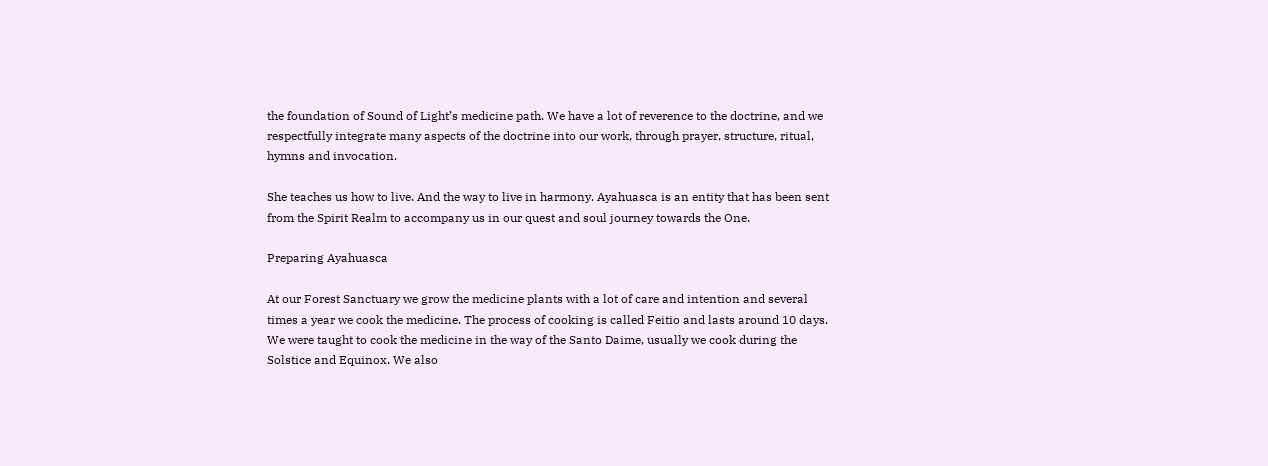the foundation of Sound of Light’s medicine path. We have a lot of reverence to the doctrine, and we respectfully integrate many aspects of the doctrine into our work, through prayer, structure, ritual,  hymns and invocation.

She teaches us how to live. And the way to live in harmony. Ayahuasca is an entity that has been sent from the Spirit Realm to accompany us in our quest and soul journey towards the One.

Preparing Ayahuasca

At our Forest Sanctuary we grow the medicine plants with a lot of care and intention and several times a year we cook the medicine. The process of cooking is called Feitio and lasts around 10 days. We were taught to cook the medicine in the way of the Santo Daime, usually we cook during the Solstice and Equinox. We also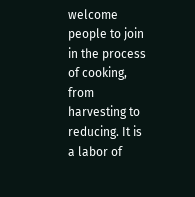welcome people to join in the process of cooking, from harvesting to reducing. It is a labor of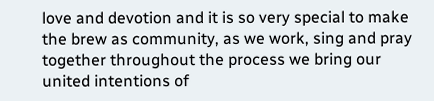love and devotion and it is so very special to make the brew as community, as we work, sing and pray together throughout the process we bring our united intentions of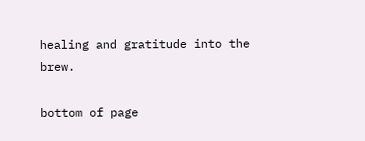healing and gratitude into the brew.

bottom of page